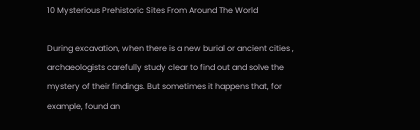10 Mysterious Prehistoric Sites From Around The World

During excavation, when there is a new burial or ancient cities , archaeologists carefully study clear to find out and solve the mystery of their findings. But sometimes it happens that, for example, found an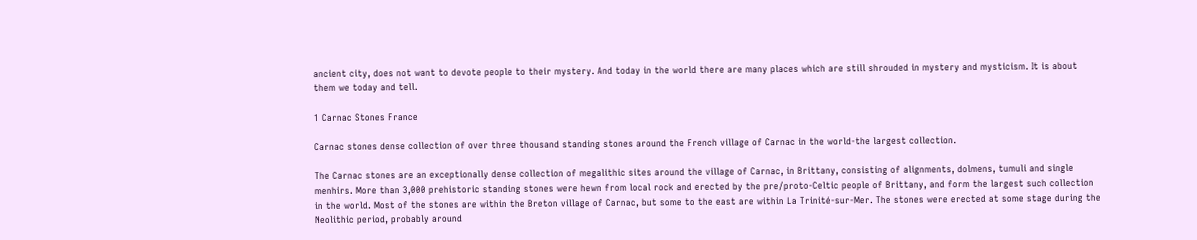ancient city, does not want to devote people to their mystery. And today in the world there are many places which are still shrouded in mystery and mysticism. It is about them we today and tell.

1 Carnac Stones France

Carnac stones dense collection of over three thousand standing stones around the French village of Carnac in the world-the largest collection.

The Carnac stones are an exceptionally dense collection of megalithic sites around the village of Carnac, in Brittany, consisting of alignments, dolmens, tumuli and single menhirs. More than 3,000 prehistoric standing stones were hewn from local rock and erected by the pre/proto-Celtic people of Brittany, and form the largest such collection in the world. Most of the stones are within the Breton village of Carnac, but some to the east are within La Trinité-sur-Mer. The stones were erected at some stage during the Neolithic period, probably around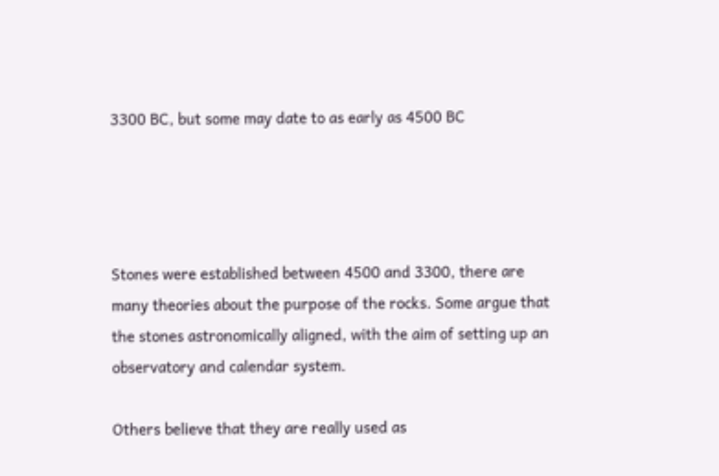3300 BC, but some may date to as early as 4500 BC




Stones were established between 4500 and 3300, there are many theories about the purpose of the rocks. Some argue that the stones astronomically aligned, with the aim of setting up an observatory and calendar system.

Others believe that they are really used as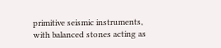primitive seismic instruments, with balanced stones acting as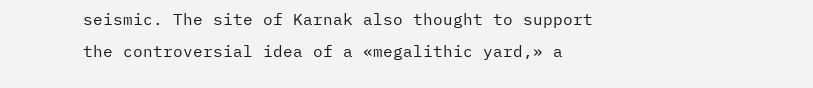seismic. The site of Karnak also thought to support the controversial idea of a «megalithic yard,» a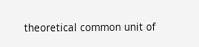theoretical common unit of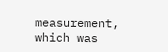measurement, which was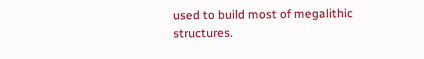used to build most of megalithic structures.